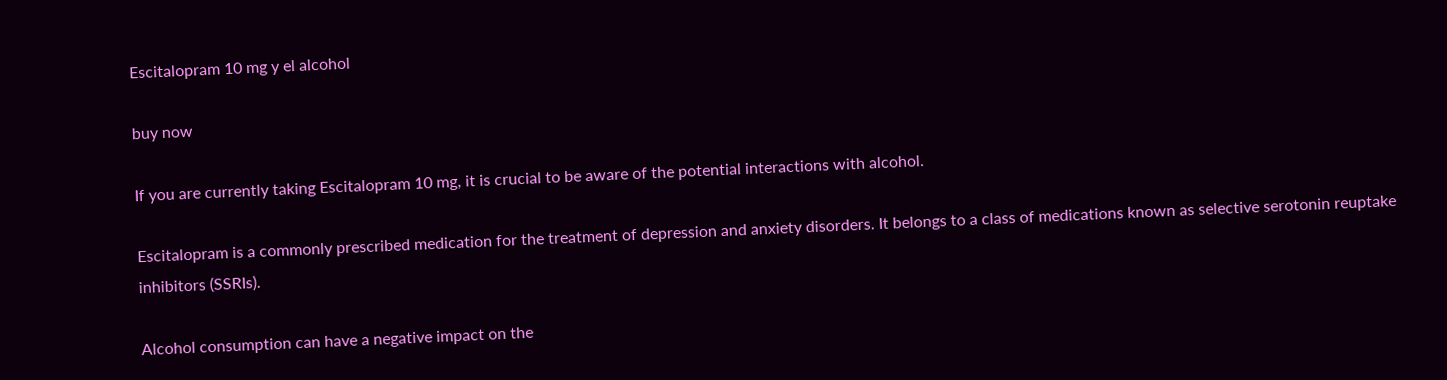Escitalopram 10 mg y el alcohol

buy now

If you are currently taking Escitalopram 10 mg, it is crucial to be aware of the potential interactions with alcohol.

Escitalopram is a commonly prescribed medication for the treatment of depression and anxiety disorders. It belongs to a class of medications known as selective serotonin reuptake inhibitors (SSRIs).

Alcohol consumption can have a negative impact on the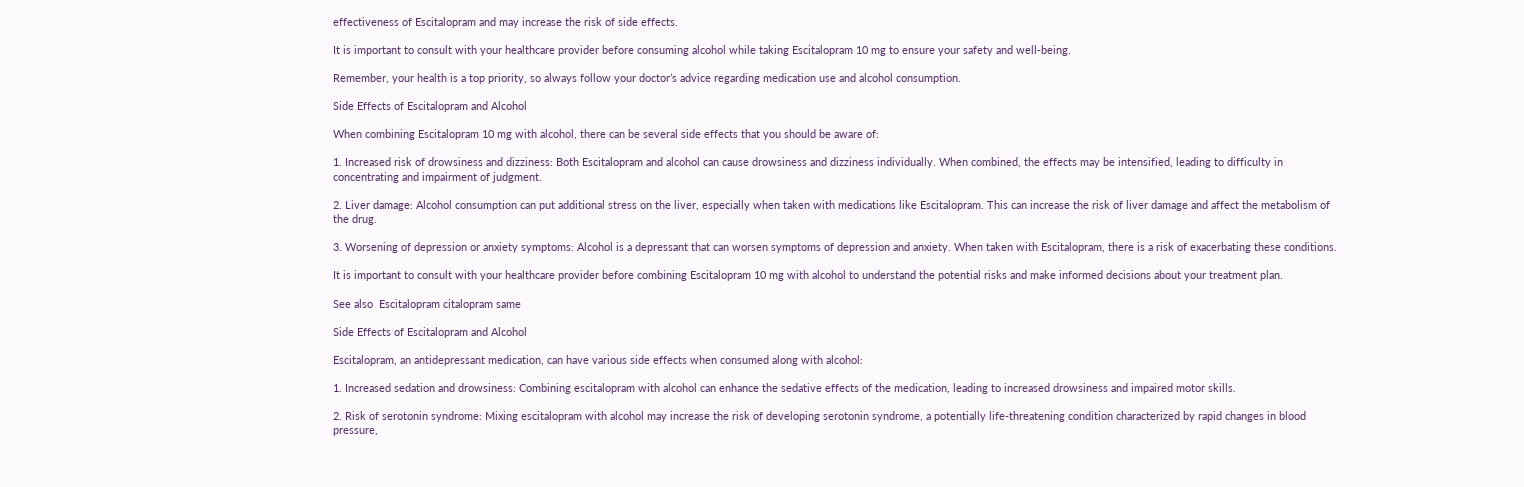effectiveness of Escitalopram and may increase the risk of side effects.

It is important to consult with your healthcare provider before consuming alcohol while taking Escitalopram 10 mg to ensure your safety and well-being.

Remember, your health is a top priority, so always follow your doctor’s advice regarding medication use and alcohol consumption.

Side Effects of Escitalopram and Alcohol

When combining Escitalopram 10 mg with alcohol, there can be several side effects that you should be aware of:

1. Increased risk of drowsiness and dizziness: Both Escitalopram and alcohol can cause drowsiness and dizziness individually. When combined, the effects may be intensified, leading to difficulty in concentrating and impairment of judgment.

2. Liver damage: Alcohol consumption can put additional stress on the liver, especially when taken with medications like Escitalopram. This can increase the risk of liver damage and affect the metabolism of the drug.

3. Worsening of depression or anxiety symptoms: Alcohol is a depressant that can worsen symptoms of depression and anxiety. When taken with Escitalopram, there is a risk of exacerbating these conditions.

It is important to consult with your healthcare provider before combining Escitalopram 10 mg with alcohol to understand the potential risks and make informed decisions about your treatment plan.

See also  Escitalopram citalopram same

Side Effects of Escitalopram and Alcohol

Escitalopram, an antidepressant medication, can have various side effects when consumed along with alcohol:

1. Increased sedation and drowsiness: Combining escitalopram with alcohol can enhance the sedative effects of the medication, leading to increased drowsiness and impaired motor skills.

2. Risk of serotonin syndrome: Mixing escitalopram with alcohol may increase the risk of developing serotonin syndrome, a potentially life-threatening condition characterized by rapid changes in blood pressure,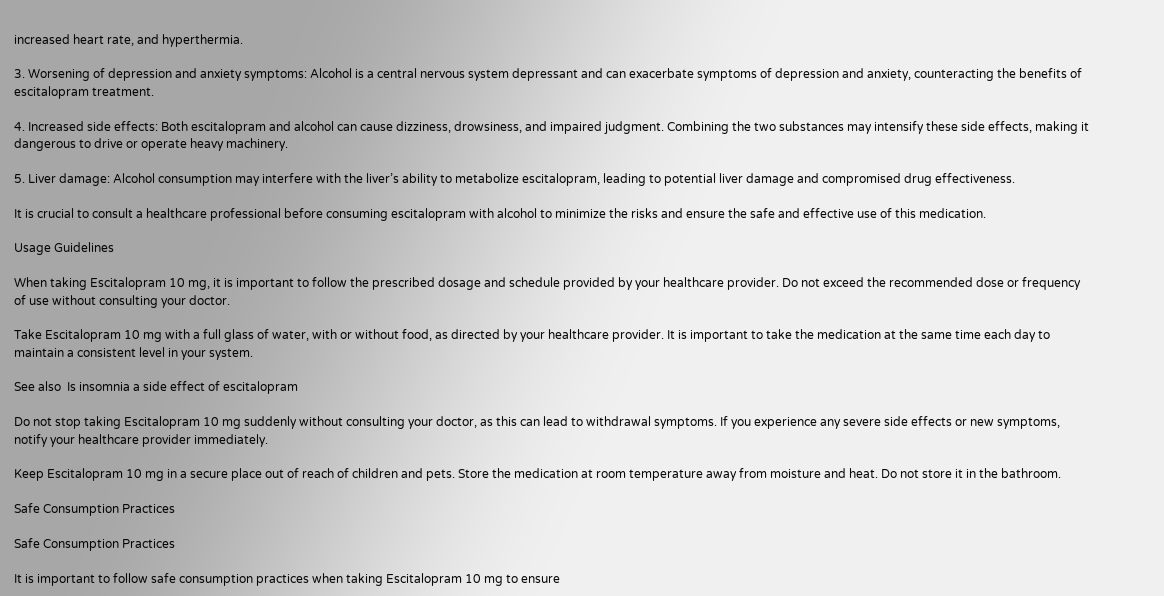increased heart rate, and hyperthermia.

3. Worsening of depression and anxiety symptoms: Alcohol is a central nervous system depressant and can exacerbate symptoms of depression and anxiety, counteracting the benefits of escitalopram treatment.

4. Increased side effects: Both escitalopram and alcohol can cause dizziness, drowsiness, and impaired judgment. Combining the two substances may intensify these side effects, making it dangerous to drive or operate heavy machinery.

5. Liver damage: Alcohol consumption may interfere with the liver’s ability to metabolize escitalopram, leading to potential liver damage and compromised drug effectiveness.

It is crucial to consult a healthcare professional before consuming escitalopram with alcohol to minimize the risks and ensure the safe and effective use of this medication.

Usage Guidelines

When taking Escitalopram 10 mg, it is important to follow the prescribed dosage and schedule provided by your healthcare provider. Do not exceed the recommended dose or frequency of use without consulting your doctor.

Take Escitalopram 10 mg with a full glass of water, with or without food, as directed by your healthcare provider. It is important to take the medication at the same time each day to maintain a consistent level in your system.

See also  Is insomnia a side effect of escitalopram

Do not stop taking Escitalopram 10 mg suddenly without consulting your doctor, as this can lead to withdrawal symptoms. If you experience any severe side effects or new symptoms, notify your healthcare provider immediately.

Keep Escitalopram 10 mg in a secure place out of reach of children and pets. Store the medication at room temperature away from moisture and heat. Do not store it in the bathroom.

Safe Consumption Practices

Safe Consumption Practices

It is important to follow safe consumption practices when taking Escitalopram 10 mg to ensure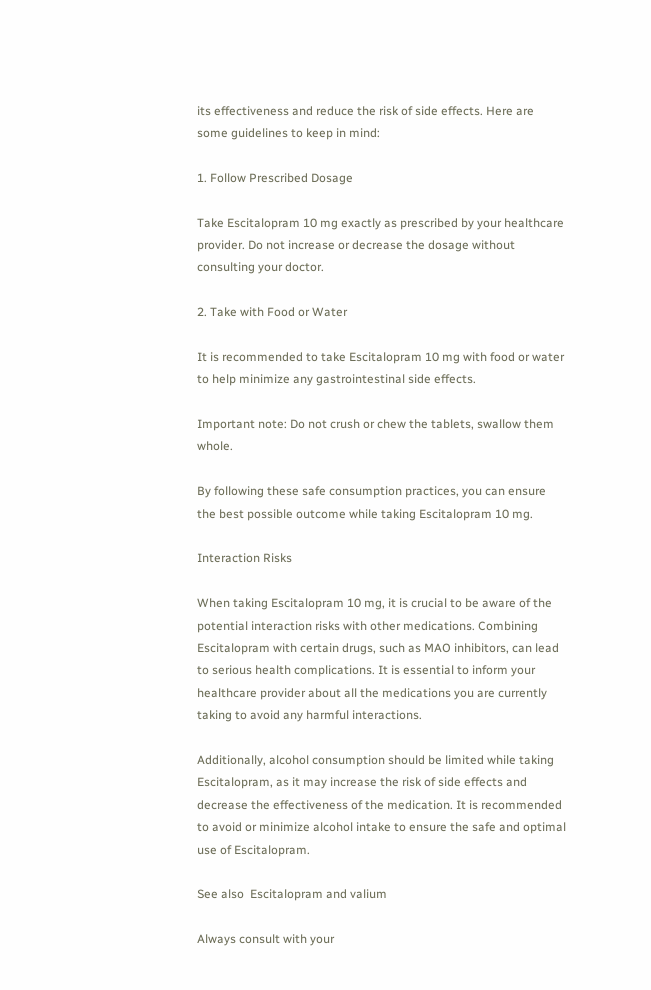its effectiveness and reduce the risk of side effects. Here are some guidelines to keep in mind:

1. Follow Prescribed Dosage

Take Escitalopram 10 mg exactly as prescribed by your healthcare provider. Do not increase or decrease the dosage without consulting your doctor.

2. Take with Food or Water

It is recommended to take Escitalopram 10 mg with food or water to help minimize any gastrointestinal side effects.

Important note: Do not crush or chew the tablets, swallow them whole.

By following these safe consumption practices, you can ensure the best possible outcome while taking Escitalopram 10 mg.

Interaction Risks

When taking Escitalopram 10 mg, it is crucial to be aware of the potential interaction risks with other medications. Combining Escitalopram with certain drugs, such as MAO inhibitors, can lead to serious health complications. It is essential to inform your healthcare provider about all the medications you are currently taking to avoid any harmful interactions.

Additionally, alcohol consumption should be limited while taking Escitalopram, as it may increase the risk of side effects and decrease the effectiveness of the medication. It is recommended to avoid or minimize alcohol intake to ensure the safe and optimal use of Escitalopram.

See also  Escitalopram and valium

Always consult with your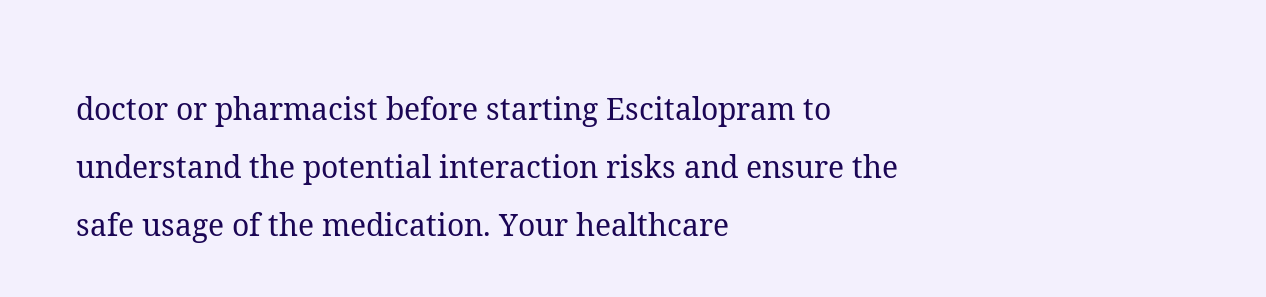doctor or pharmacist before starting Escitalopram to understand the potential interaction risks and ensure the safe usage of the medication. Your healthcare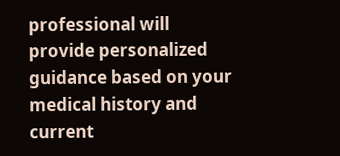professional will provide personalized guidance based on your medical history and current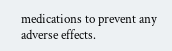medications to prevent any adverse effects.